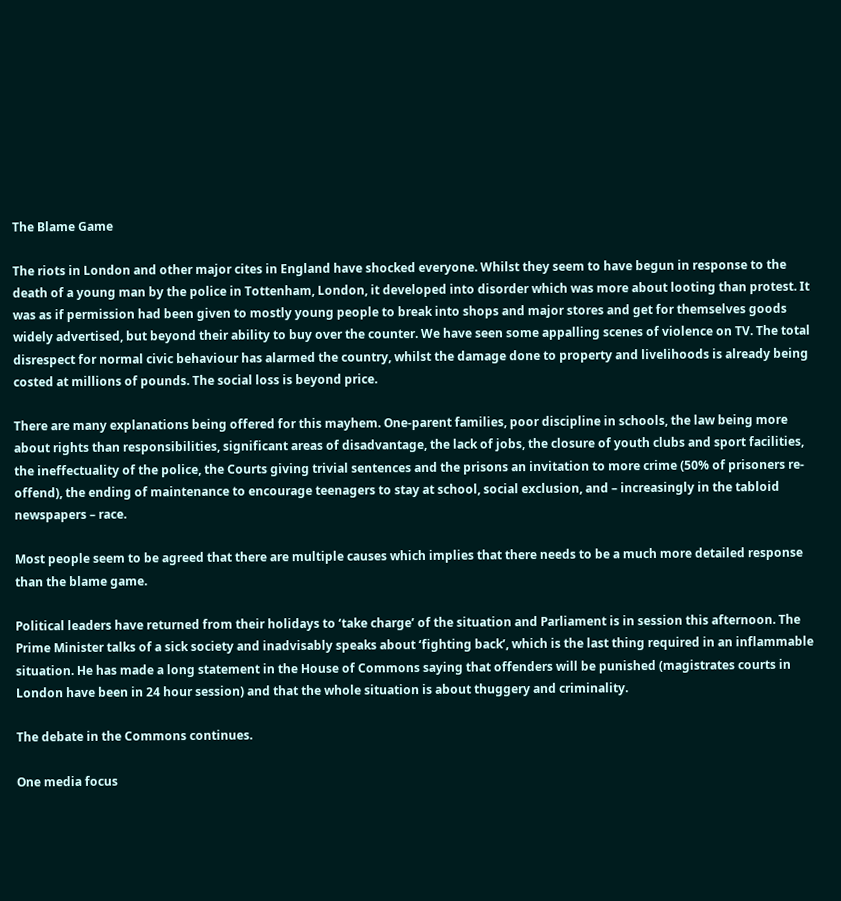The Blame Game

The riots in London and other major cites in England have shocked everyone. Whilst they seem to have begun in response to the death of a young man by the police in Tottenham, London, it developed into disorder which was more about looting than protest. It was as if permission had been given to mostly young people to break into shops and major stores and get for themselves goods widely advertised, but beyond their ability to buy over the counter. We have seen some appalling scenes of violence on TV. The total disrespect for normal civic behaviour has alarmed the country, whilst the damage done to property and livelihoods is already being costed at millions of pounds. The social loss is beyond price.

There are many explanations being offered for this mayhem. One-parent families, poor discipline in schools, the law being more about rights than responsibilities, significant areas of disadvantage, the lack of jobs, the closure of youth clubs and sport facilities, the ineffectuality of the police, the Courts giving trivial sentences and the prisons an invitation to more crime (50% of prisoners re-offend), the ending of maintenance to encourage teenagers to stay at school, social exclusion, and – increasingly in the tabloid newspapers – race.

Most people seem to be agreed that there are multiple causes which implies that there needs to be a much more detailed response than the blame game.

Political leaders have returned from their holidays to ‘take charge’ of the situation and Parliament is in session this afternoon. The Prime Minister talks of a sick society and inadvisably speaks about ‘fighting back’, which is the last thing required in an inflammable situation. He has made a long statement in the House of Commons saying that offenders will be punished (magistrates courts in London have been in 24 hour session) and that the whole situation is about thuggery and criminality.

The debate in the Commons continues.

One media focus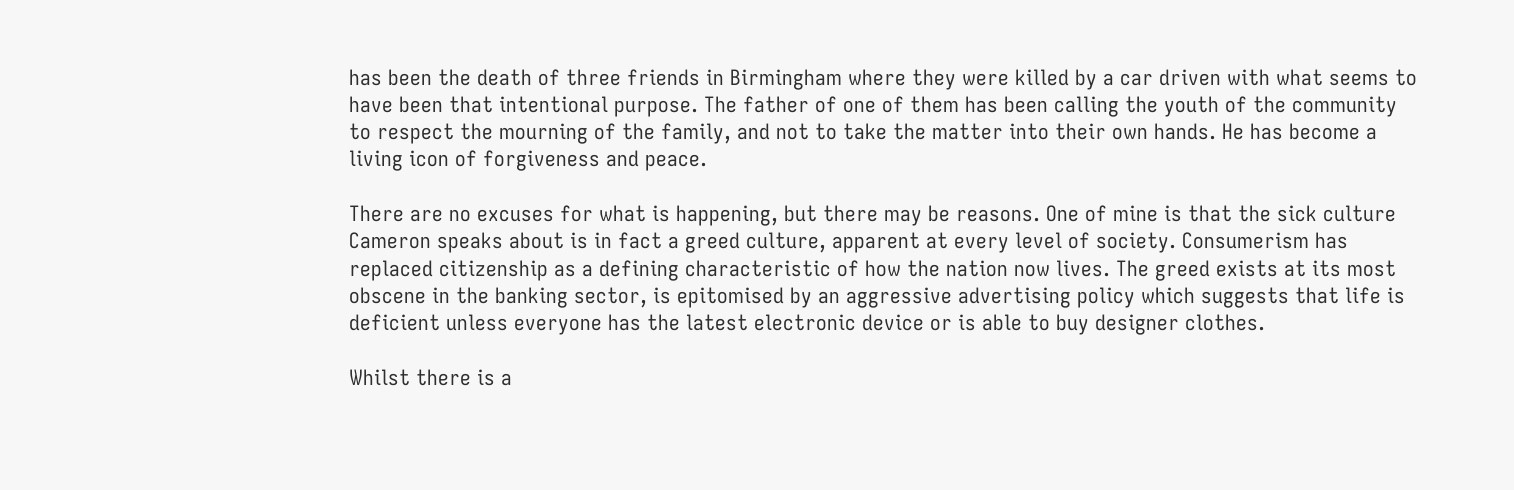has been the death of three friends in Birmingham where they were killed by a car driven with what seems to have been that intentional purpose. The father of one of them has been calling the youth of the community to respect the mourning of the family, and not to take the matter into their own hands. He has become a living icon of forgiveness and peace.

There are no excuses for what is happening, but there may be reasons. One of mine is that the sick culture Cameron speaks about is in fact a greed culture, apparent at every level of society. Consumerism has replaced citizenship as a defining characteristic of how the nation now lives. The greed exists at its most obscene in the banking sector, is epitomised by an aggressive advertising policy which suggests that life is deficient unless everyone has the latest electronic device or is able to buy designer clothes.

Whilst there is a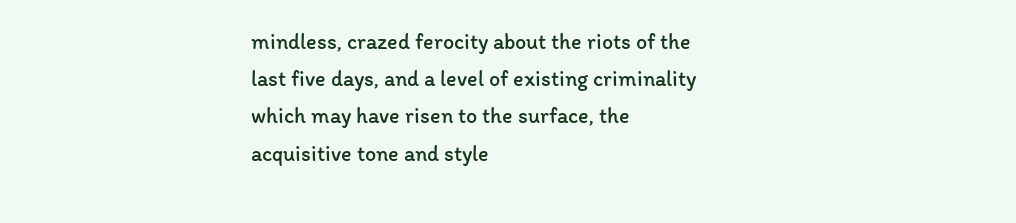mindless, crazed ferocity about the riots of the last five days, and a level of existing criminality which may have risen to the surface, the acquisitive tone and style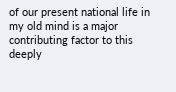of our present national life in my old mind is a major contributing factor to this deeply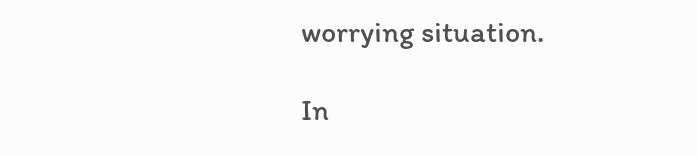worrying situation.

In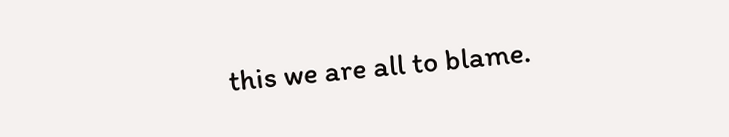this we are all to blame.